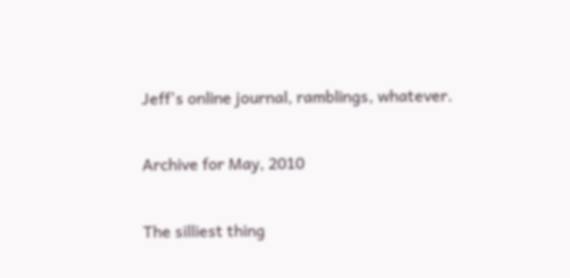Jeff's online journal, ramblings, whatever.

Archive for May, 2010

The silliest thing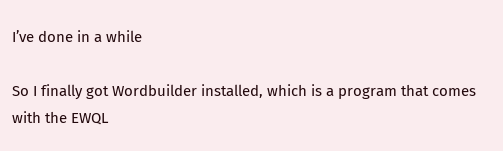I’ve done in a while

So I finally got Wordbuilder installed, which is a program that comes with the EWQL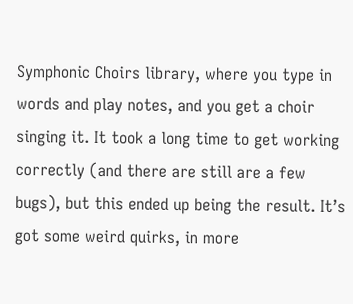Symphonic Choirs library, where you type in words and play notes, and you get a choir singing it. It took a long time to get working correctly (and there are still are a few bugs), but this ended up being the result. It’s got some weird quirks, in more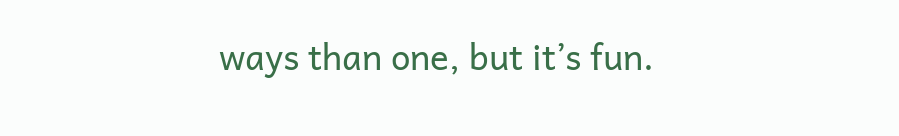ways than one, but it’s fun.